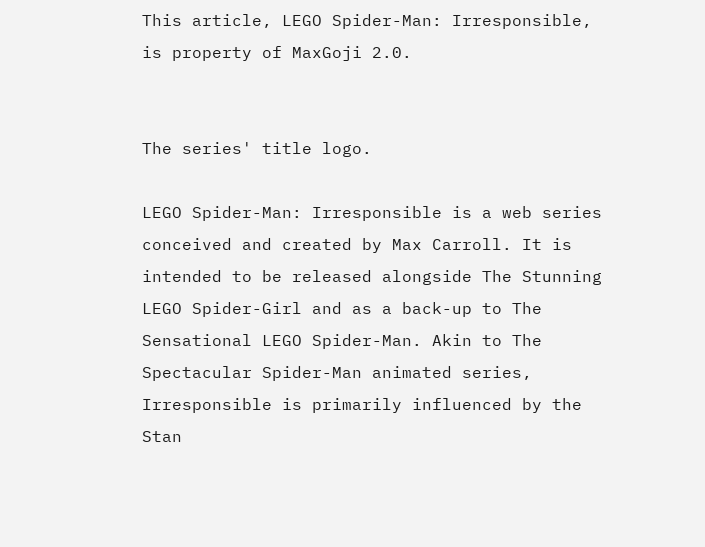This article, LEGO Spider-Man: Irresponsible, is property of MaxGoji 2.0.


The series' title logo.

LEGO Spider-Man: Irresponsible is a web series conceived and created by Max Carroll. It is intended to be released alongside The Stunning LEGO Spider-Girl and as a back-up to The Sensational LEGO Spider-Man. Akin to The Spectacular Spider-Man animated series, Irresponsible is primarily influenced by the Stan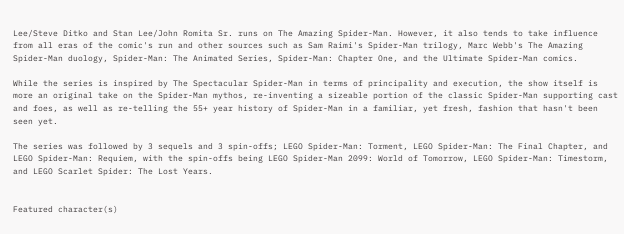Lee/Steve Ditko and Stan Lee/John Romita Sr. runs on The Amazing Spider-Man. However, it also tends to take influence from all eras of the comic's run and other sources such as Sam Raimi's Spider-Man trilogy, Marc Webb's The Amazing Spider-Man duology, Spider-Man: The Animated Series, Spider-Man: Chapter One, and the Ultimate Spider-Man comics.

While the series is inspired by The Spectacular Spider-Man in terms of principality and execution, the show itself is more an original take on the Spider-Man mythos, re-inventing a sizeable portion of the classic Spider-Man supporting cast and foes, as well as re-telling the 55+ year history of Spider-Man in a familiar, yet fresh, fashion that hasn't been seen yet.

The series was followed by 3 sequels and 3 spin-offs; LEGO Spider-Man: Torment, LEGO Spider-Man: The Final Chapter, and LEGO Spider-Man: Requiem, with the spin-offs being LEGO Spider-Man 2099: World of Tomorrow, LEGO Spider-Man: Timestorm, and LEGO Scarlet Spider: The Lost Years.


Featured character(s)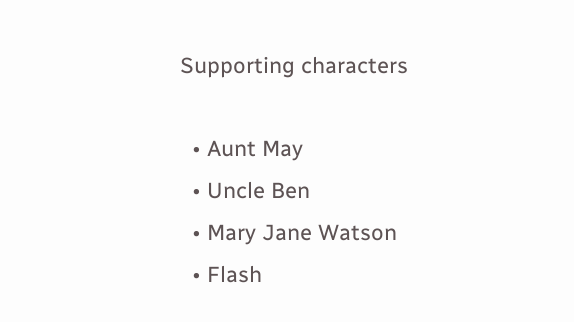Supporting characters

  • Aunt May
  • Uncle Ben
  • Mary Jane Watson
  • Flash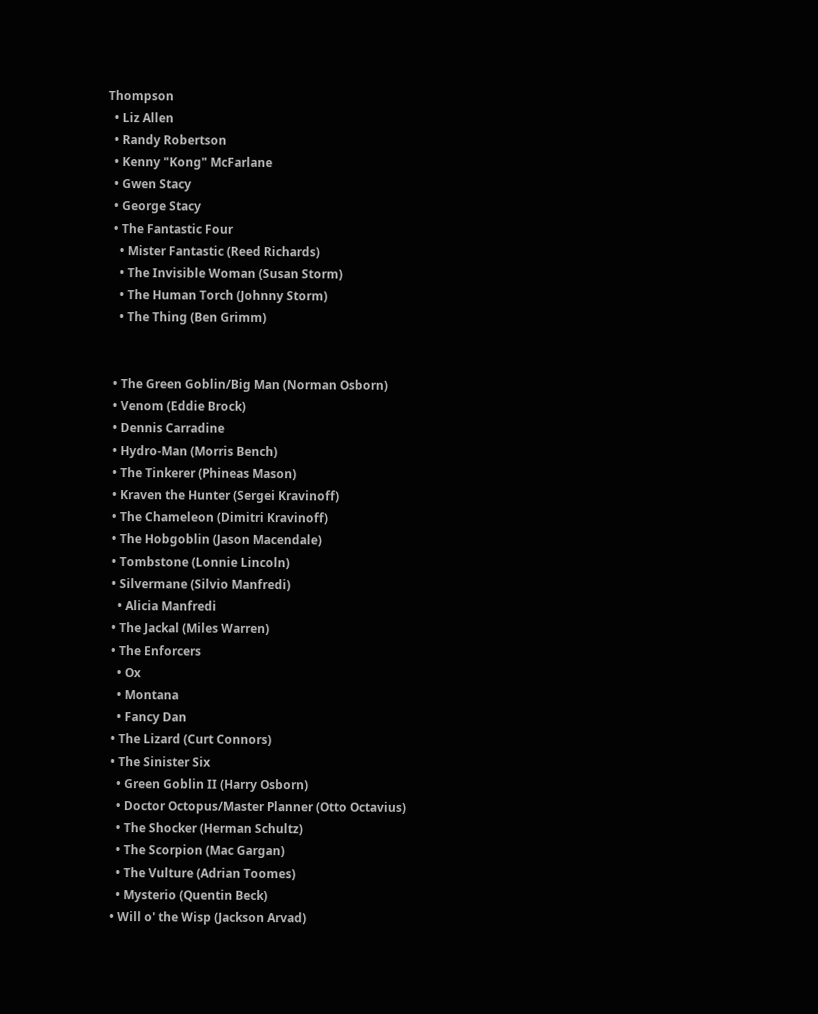Thompson
  • Liz Allen
  • Randy Robertson
  • Kenny "Kong" McFarlane
  • Gwen Stacy
  • George Stacy
  • The Fantastic Four
    • Mister Fantastic (Reed Richards)
    • The Invisible Woman (Susan Storm)
    • The Human Torch (Johnny Storm)
    • The Thing (Ben Grimm)


  • The Green Goblin/Big Man (Norman Osborn)
  • Venom (Eddie Brock)
  • Dennis Carradine
  • Hydro-Man (Morris Bench)
  • The Tinkerer (Phineas Mason)
  • Kraven the Hunter (Sergei Kravinoff)
  • The Chameleon (Dimitri Kravinoff)
  • The Hobgoblin (Jason Macendale)
  • Tombstone (Lonnie Lincoln)
  • Silvermane (Silvio Manfredi)
    • Alicia Manfredi
  • The Jackal (Miles Warren)
  • The Enforcers
    • Ox
    • Montana
    • Fancy Dan
  • The Lizard (Curt Connors)
  • The Sinister Six
    • Green Goblin II (Harry Osborn)
    • Doctor Octopus/Master Planner (Otto Octavius)
    • The Shocker (Herman Schultz)
    • The Scorpion (Mac Gargan)
    • The Vulture (Adrian Toomes)
    • Mysterio (Quentin Beck)
  • Will o' the Wisp (Jackson Arvad)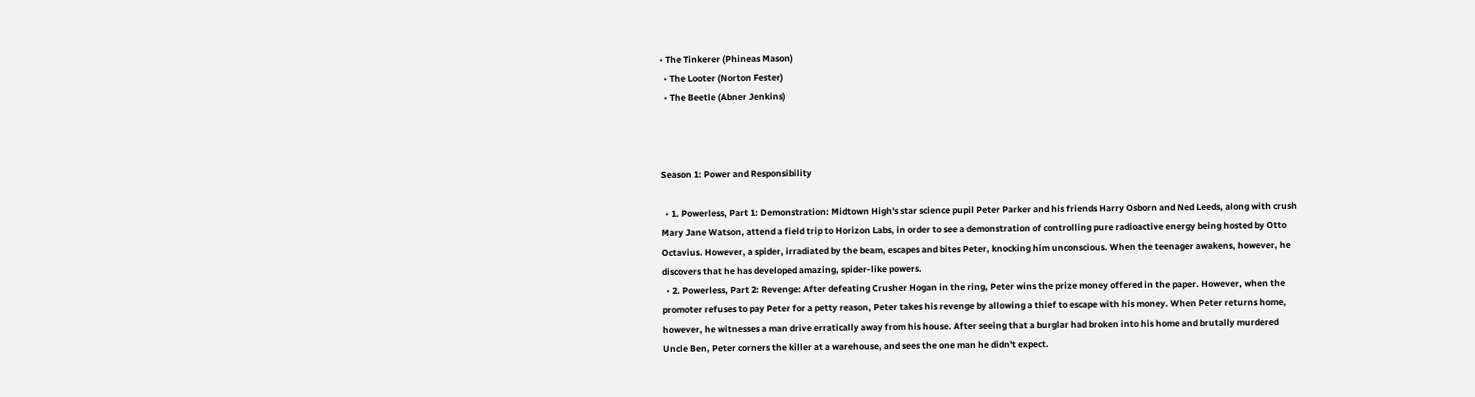• The Tinkerer (Phineas Mason)
  • The Looter (Norton Fester)
  • The Beetle (Abner Jenkins)



Season 1: Power and Responsibility

  • 1. Powerless, Part 1: Demonstration: Midtown High's star science pupil Peter Parker and his friends Harry Osborn and Ned Leeds, along with crush Mary Jane Watson, attend a field trip to Horizon Labs, in order to see a demonstration of controlling pure radioactive energy being hosted by Otto Octavius. However, a spider, irradiated by the beam, escapes and bites Peter, knocking him unconscious. When the teenager awakens, however, he discovers that he has developed amazing, spider-like powers.
  • 2. Powerless, Part 2: Revenge: After defeating Crusher Hogan in the ring, Peter wins the prize money offered in the paper. However, when the promoter refuses to pay Peter for a petty reason, Peter takes his revenge by allowing a thief to escape with his money. When Peter returns home, however, he witnesses a man drive erratically away from his house. After seeing that a burglar had broken into his home and brutally murdered Uncle Ben, Peter corners the killer at a warehouse, and sees the one man he didn't expect.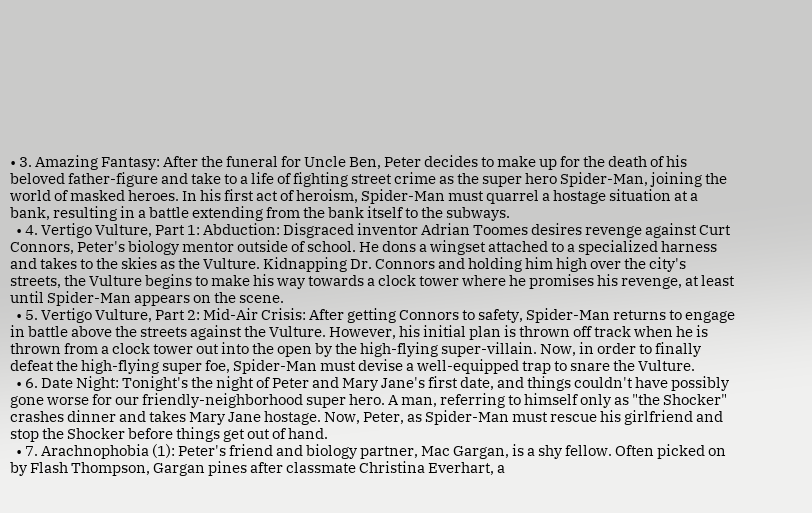• 3. Amazing Fantasy: After the funeral for Uncle Ben, Peter decides to make up for the death of his beloved father-figure and take to a life of fighting street crime as the super hero Spider-Man, joining the world of masked heroes. In his first act of heroism, Spider-Man must quarrel a hostage situation at a bank, resulting in a battle extending from the bank itself to the subways.
  • 4. Vertigo Vulture, Part 1: Abduction: Disgraced inventor Adrian Toomes desires revenge against Curt Connors, Peter's biology mentor outside of school. He dons a wingset attached to a specialized harness and takes to the skies as the Vulture. Kidnapping Dr. Connors and holding him high over the city's streets, the Vulture begins to make his way towards a clock tower where he promises his revenge, at least until Spider-Man appears on the scene.
  • 5. Vertigo Vulture, Part 2: Mid-Air Crisis: After getting Connors to safety, Spider-Man returns to engage in battle above the streets against the Vulture. However, his initial plan is thrown off track when he is thrown from a clock tower out into the open by the high-flying super-villain. Now, in order to finally defeat the high-flying super foe, Spider-Man must devise a well-equipped trap to snare the Vulture.
  • 6. Date Night: Tonight's the night of Peter and Mary Jane's first date, and things couldn't have possibly gone worse for our friendly-neighborhood super hero. A man, referring to himself only as "the Shocker" crashes dinner and takes Mary Jane hostage. Now, Peter, as Spider-Man must rescue his girlfriend and stop the Shocker before things get out of hand.
  • 7. Arachnophobia (1): Peter's friend and biology partner, Mac Gargan, is a shy fellow. Often picked on by Flash Thompson, Gargan pines after classmate Christina Everhart, a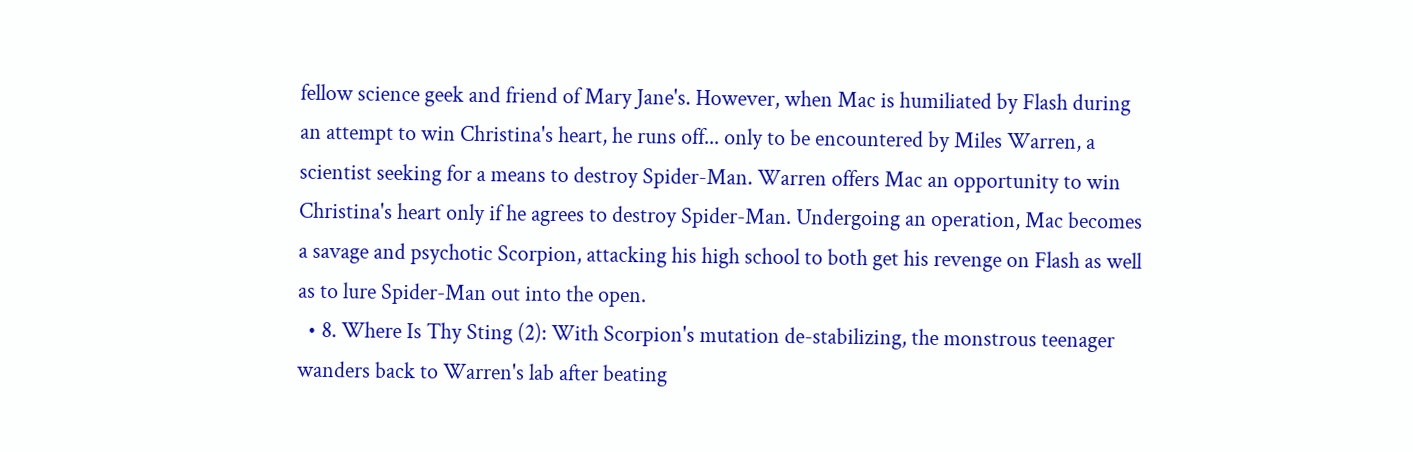fellow science geek and friend of Mary Jane's. However, when Mac is humiliated by Flash during an attempt to win Christina's heart, he runs off... only to be encountered by Miles Warren, a scientist seeking for a means to destroy Spider-Man. Warren offers Mac an opportunity to win Christina's heart only if he agrees to destroy Spider-Man. Undergoing an operation, Mac becomes a savage and psychotic Scorpion, attacking his high school to both get his revenge on Flash as well as to lure Spider-Man out into the open.
  • 8. Where Is Thy Sting (2): With Scorpion's mutation de-stabilizing, the monstrous teenager wanders back to Warren's lab after beating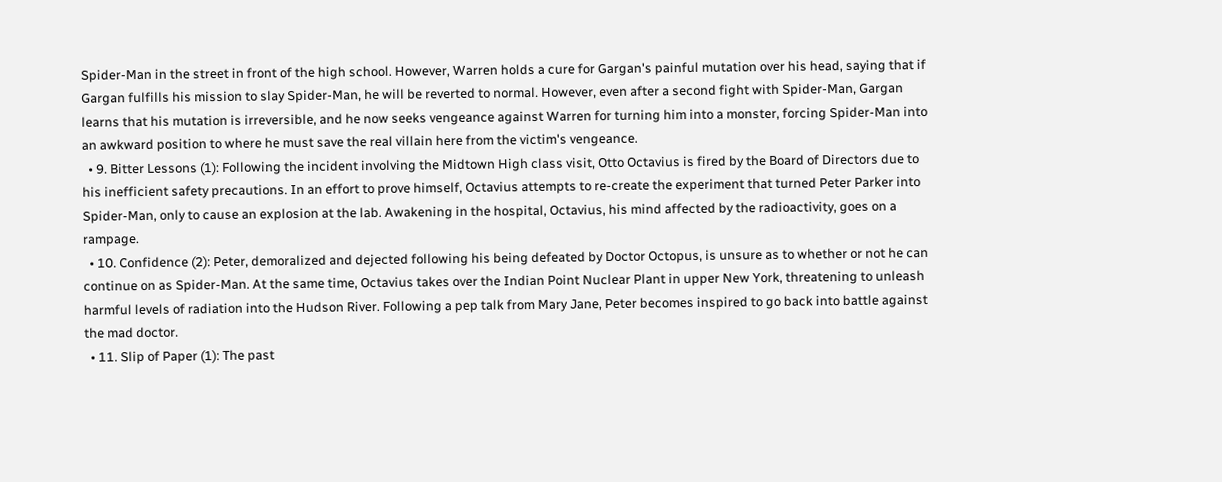Spider-Man in the street in front of the high school. However, Warren holds a cure for Gargan's painful mutation over his head, saying that if Gargan fulfills his mission to slay Spider-Man, he will be reverted to normal. However, even after a second fight with Spider-Man, Gargan learns that his mutation is irreversible, and he now seeks vengeance against Warren for turning him into a monster, forcing Spider-Man into an awkward position to where he must save the real villain here from the victim's vengeance.
  • 9. Bitter Lessons (1): Following the incident involving the Midtown High class visit, Otto Octavius is fired by the Board of Directors due to his inefficient safety precautions. In an effort to prove himself, Octavius attempts to re-create the experiment that turned Peter Parker into Spider-Man, only to cause an explosion at the lab. Awakening in the hospital, Octavius, his mind affected by the radioactivity, goes on a rampage.
  • 10. Confidence (2): Peter, demoralized and dejected following his being defeated by Doctor Octopus, is unsure as to whether or not he can continue on as Spider-Man. At the same time, Octavius takes over the Indian Point Nuclear Plant in upper New York, threatening to unleash harmful levels of radiation into the Hudson River. Following a pep talk from Mary Jane, Peter becomes inspired to go back into battle against the mad doctor.
  • 11. Slip of Paper (1): The past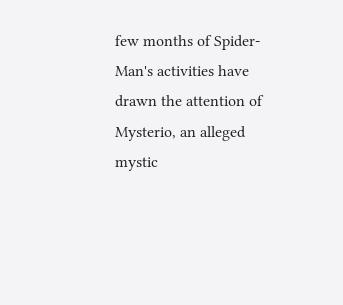few months of Spider-Man's activities have drawn the attention of Mysterio, an alleged mystic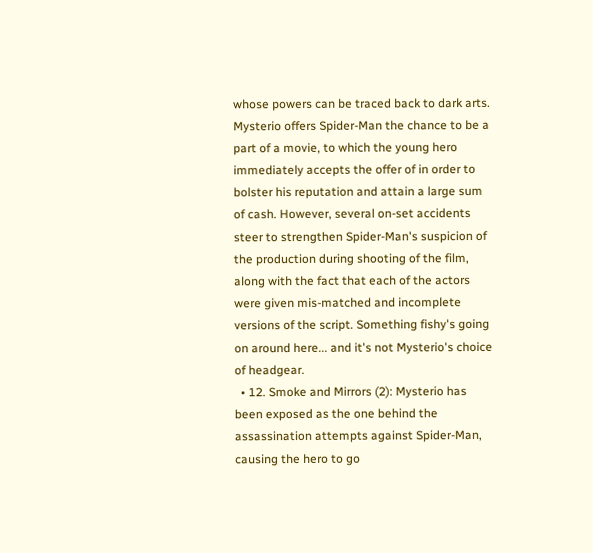whose powers can be traced back to dark arts. Mysterio offers Spider-Man the chance to be a part of a movie, to which the young hero immediately accepts the offer of in order to bolster his reputation and attain a large sum of cash. However, several on-set accidents steer to strengthen Spider-Man's suspicion of the production during shooting of the film, along with the fact that each of the actors were given mis-matched and incomplete versions of the script. Something fishy's going on around here... and it's not Mysterio's choice of headgear.
  • 12. Smoke and Mirrors (2): Mysterio has been exposed as the one behind the assassination attempts against Spider-Man, causing the hero to go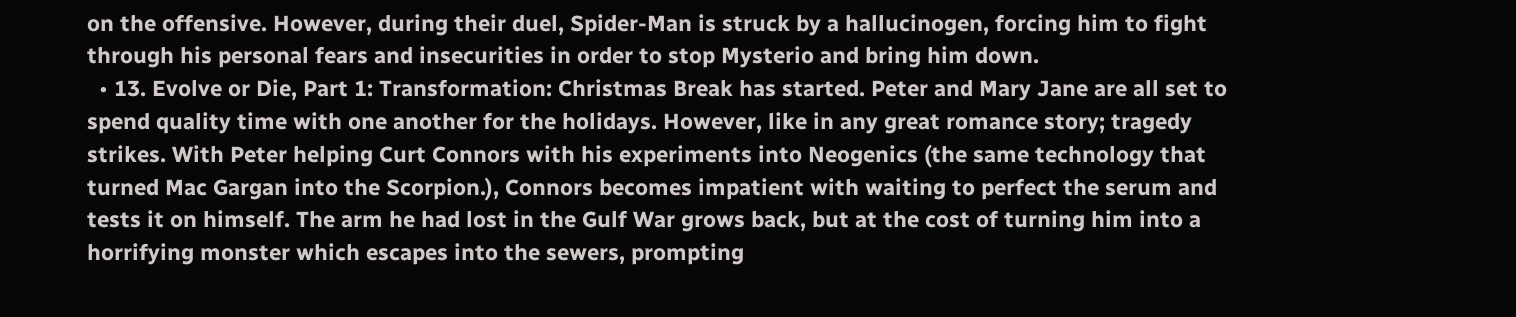on the offensive. However, during their duel, Spider-Man is struck by a hallucinogen, forcing him to fight through his personal fears and insecurities in order to stop Mysterio and bring him down.
  • 13. Evolve or Die, Part 1: Transformation: Christmas Break has started. Peter and Mary Jane are all set to spend quality time with one another for the holidays. However, like in any great romance story; tragedy strikes. With Peter helping Curt Connors with his experiments into Neogenics (the same technology that turned Mac Gargan into the Scorpion.), Connors becomes impatient with waiting to perfect the serum and tests it on himself. The arm he had lost in the Gulf War grows back, but at the cost of turning him into a horrifying monster which escapes into the sewers, prompting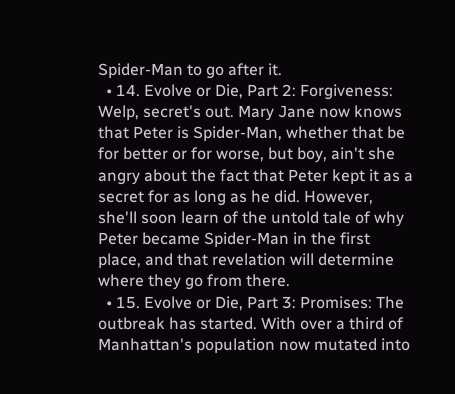Spider-Man to go after it.
  • 14. Evolve or Die, Part 2: Forgiveness: Welp, secret's out. Mary Jane now knows that Peter is Spider-Man, whether that be for better or for worse, but boy, ain't she angry about the fact that Peter kept it as a secret for as long as he did. However, she'll soon learn of the untold tale of why Peter became Spider-Man in the first place, and that revelation will determine where they go from there.
  • 15. Evolve or Die, Part 3: Promises: The outbreak has started. With over a third of Manhattan's population now mutated into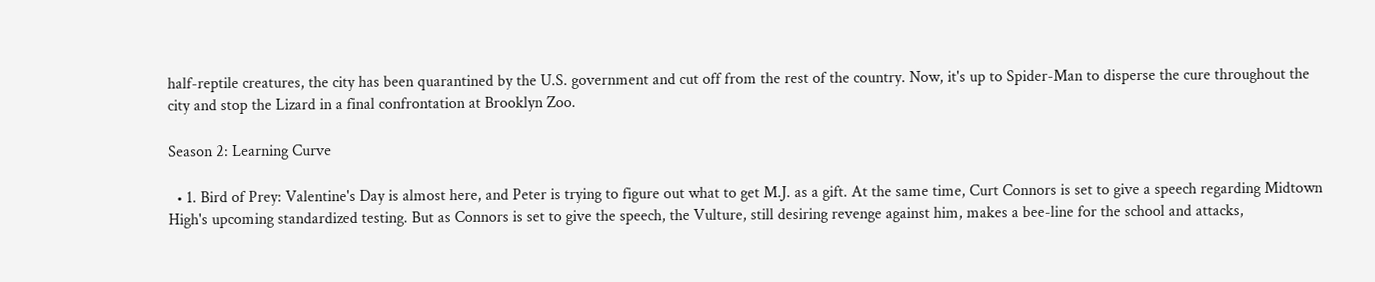half-reptile creatures, the city has been quarantined by the U.S. government and cut off from the rest of the country. Now, it's up to Spider-Man to disperse the cure throughout the city and stop the Lizard in a final confrontation at Brooklyn Zoo.

Season 2: Learning Curve

  • 1. Bird of Prey: Valentine's Day is almost here, and Peter is trying to figure out what to get M.J. as a gift. At the same time, Curt Connors is set to give a speech regarding Midtown High's upcoming standardized testing. But as Connors is set to give the speech, the Vulture, still desiring revenge against him, makes a bee-line for the school and attacks,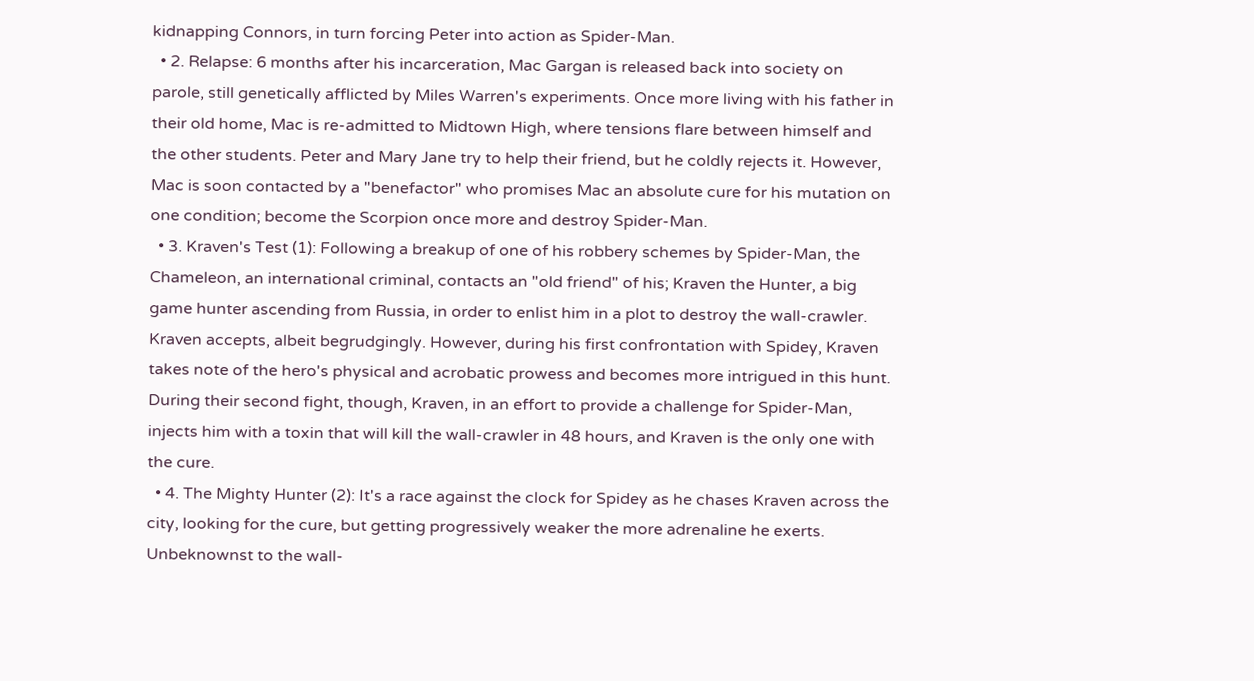kidnapping Connors, in turn forcing Peter into action as Spider-Man.
  • 2. Relapse: 6 months after his incarceration, Mac Gargan is released back into society on parole, still genetically afflicted by Miles Warren's experiments. Once more living with his father in their old home, Mac is re-admitted to Midtown High, where tensions flare between himself and the other students. Peter and Mary Jane try to help their friend, but he coldly rejects it. However, Mac is soon contacted by a "benefactor" who promises Mac an absolute cure for his mutation on one condition; become the Scorpion once more and destroy Spider-Man.
  • 3. Kraven's Test (1): Following a breakup of one of his robbery schemes by Spider-Man, the Chameleon, an international criminal, contacts an "old friend" of his; Kraven the Hunter, a big game hunter ascending from Russia, in order to enlist him in a plot to destroy the wall-crawler. Kraven accepts, albeit begrudgingly. However, during his first confrontation with Spidey, Kraven takes note of the hero's physical and acrobatic prowess and becomes more intrigued in this hunt. During their second fight, though, Kraven, in an effort to provide a challenge for Spider-Man, injects him with a toxin that will kill the wall-crawler in 48 hours, and Kraven is the only one with the cure.
  • 4. The Mighty Hunter (2): It's a race against the clock for Spidey as he chases Kraven across the city, looking for the cure, but getting progressively weaker the more adrenaline he exerts. Unbeknownst to the wall-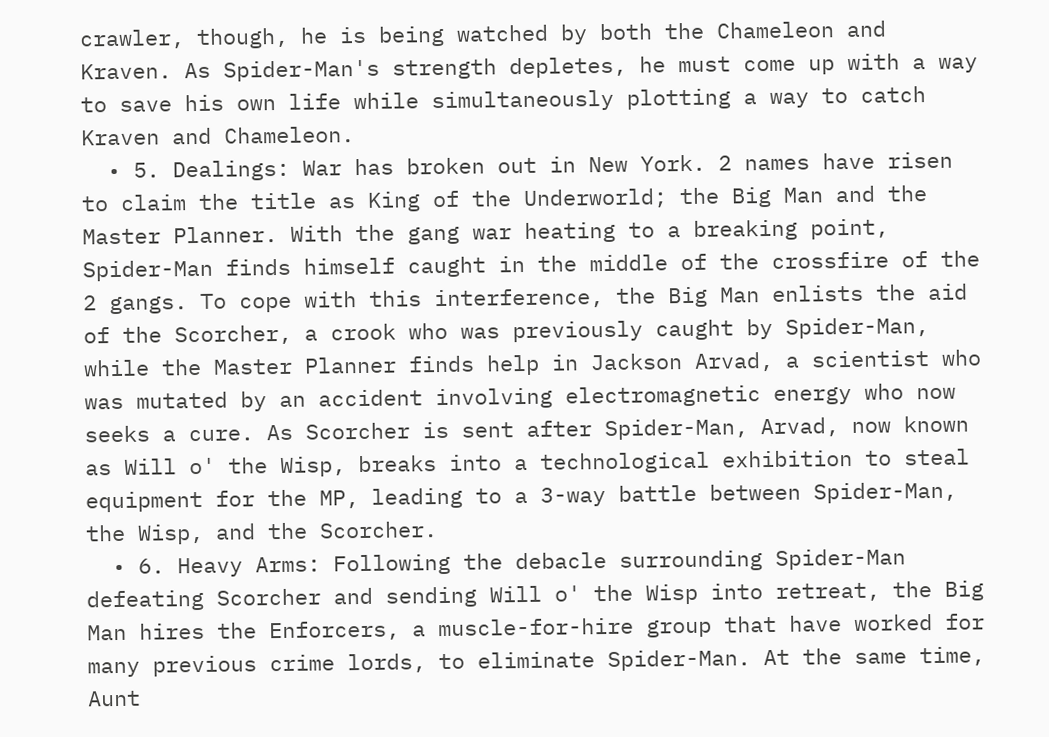crawler, though, he is being watched by both the Chameleon and Kraven. As Spider-Man's strength depletes, he must come up with a way to save his own life while simultaneously plotting a way to catch Kraven and Chameleon.
  • 5. Dealings: War has broken out in New York. 2 names have risen to claim the title as King of the Underworld; the Big Man and the Master Planner. With the gang war heating to a breaking point, Spider-Man finds himself caught in the middle of the crossfire of the 2 gangs. To cope with this interference, the Big Man enlists the aid of the Scorcher, a crook who was previously caught by Spider-Man, while the Master Planner finds help in Jackson Arvad, a scientist who was mutated by an accident involving electromagnetic energy who now seeks a cure. As Scorcher is sent after Spider-Man, Arvad, now known as Will o' the Wisp, breaks into a technological exhibition to steal equipment for the MP, leading to a 3-way battle between Spider-Man, the Wisp, and the Scorcher.
  • 6. Heavy Arms: Following the debacle surrounding Spider-Man defeating Scorcher and sending Will o' the Wisp into retreat, the Big Man hires the Enforcers, a muscle-for-hire group that have worked for many previous crime lords, to eliminate Spider-Man. At the same time, Aunt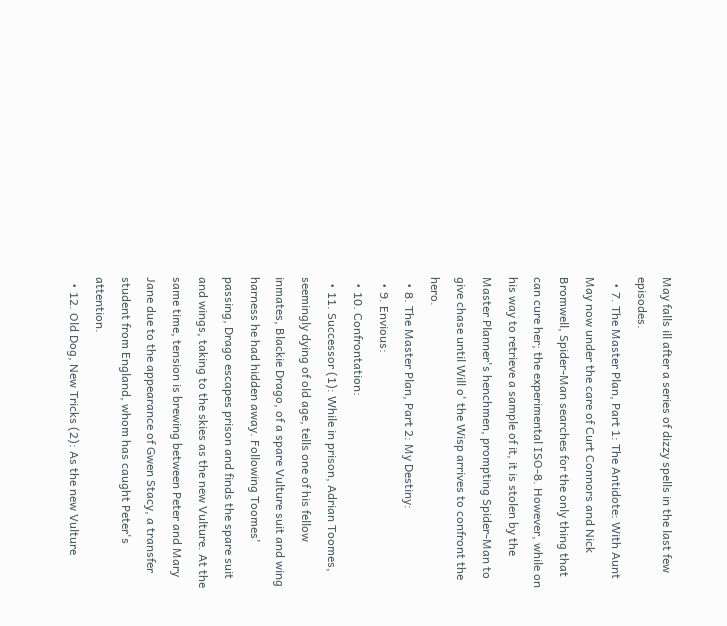May falls ill after a series of dizzy spells in the last few episodes.
  • 7. The Master Plan, Part 1: The Antidote: With Aunt May now under the care of Curt Connors and Nick Bromwell, Spider-Man searches for the only thing that can cure her; the experimental ISO-8. However, while on his way to retrieve a sample of it, it is stolen by the Master Planner's henchmen, prompting Spider-Man to give chase until Will o' the Wisp arrives to confront the hero.
  • 8. The Master Plan, Part 2: My Destiny:
  • 9. Envious:
  • 10. Confrontation:
  • 11. Successor (1): While in prison, Adrian Toomes, seemingly dying of old age, tells one of his fellow inmates, Blackie Drago, of a spare Vulture suit and wing harness he had hidden away. Following Toomes' passing, Drago escapes prison and finds the spare suit and wings, taking to the skies as the new Vulture. At the same time, tension is brewing between Peter and Mary Jane due to the appearance of Gwen Stacy, a transfer student from England, whom has caught Peter's attention.
  • 12. Old Dog, New Tricks (2): As the new Vulture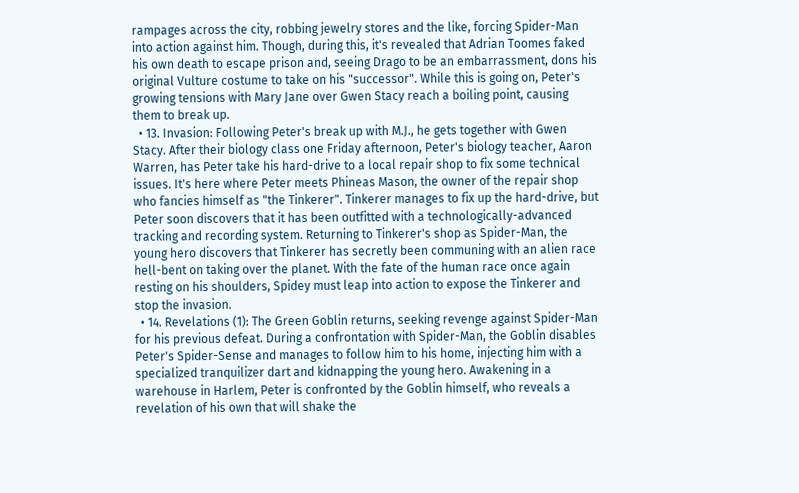rampages across the city, robbing jewelry stores and the like, forcing Spider-Man into action against him. Though, during this, it's revealed that Adrian Toomes faked his own death to escape prison and, seeing Drago to be an embarrassment, dons his original Vulture costume to take on his "successor". While this is going on, Peter's growing tensions with Mary Jane over Gwen Stacy reach a boiling point, causing them to break up.
  • 13. Invasion: Following Peter's break up with M.J., he gets together with Gwen Stacy. After their biology class one Friday afternoon, Peter's biology teacher, Aaron Warren, has Peter take his hard-drive to a local repair shop to fix some technical issues. It's here where Peter meets Phineas Mason, the owner of the repair shop who fancies himself as "the Tinkerer". Tinkerer manages to fix up the hard-drive, but Peter soon discovers that it has been outfitted with a technologically-advanced tracking and recording system. Returning to Tinkerer's shop as Spider-Man, the young hero discovers that Tinkerer has secretly been communing with an alien race hell-bent on taking over the planet. With the fate of the human race once again resting on his shoulders, Spidey must leap into action to expose the Tinkerer and stop the invasion.
  • 14. Revelations (1): The Green Goblin returns, seeking revenge against Spider-Man for his previous defeat. During a confrontation with Spider-Man, the Goblin disables Peter's Spider-Sense and manages to follow him to his home, injecting him with a specialized tranquilizer dart and kidnapping the young hero. Awakening in a warehouse in Harlem, Peter is confronted by the Goblin himself, who reveals a revelation of his own that will shake the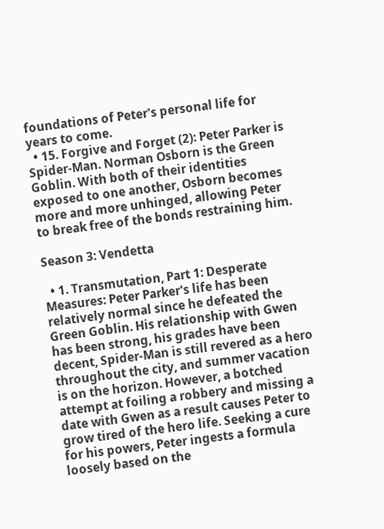foundations of Peter's personal life for years to come.
  • 15. Forgive and Forget (2): Peter Parker is Spider-Man. Norman Osborn is the Green Goblin. With both of their identities exposed to one another, Osborn becomes more and more unhinged, allowing Peter to break free of the bonds restraining him.

Season 3: Vendetta

  • 1. Transmutation, Part 1: Desperate Measures: Peter Parker's life has been relatively normal since he defeated the Green Goblin. His relationship with Gwen has been strong, his grades have been decent, Spider-Man is still revered as a hero throughout the city, and summer vacation is on the horizon. However, a botched attempt at foiling a robbery and missing a date with Gwen as a result causes Peter to grow tired of the hero life. Seeking a cure for his powers, Peter ingests a formula loosely based on the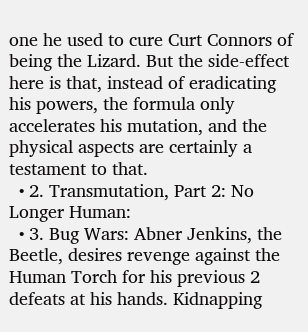one he used to cure Curt Connors of being the Lizard. But the side-effect here is that, instead of eradicating his powers, the formula only accelerates his mutation, and the physical aspects are certainly a testament to that.
  • 2. Transmutation, Part 2: No Longer Human:
  • 3. Bug Wars: Abner Jenkins, the Beetle, desires revenge against the Human Torch for his previous 2 defeats at his hands. Kidnapping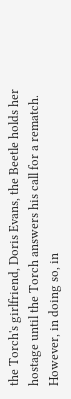the Torch's girlfriend, Doris Evans, the Beetle holds her hostage until the Torch answers his call for a rematch. However, in doing so, in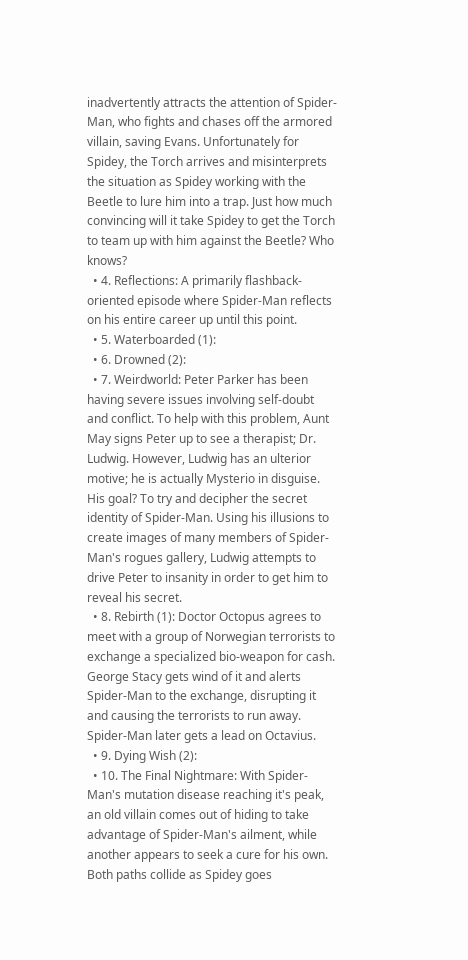inadvertently attracts the attention of Spider-Man, who fights and chases off the armored villain, saving Evans. Unfortunately for Spidey, the Torch arrives and misinterprets the situation as Spidey working with the Beetle to lure him into a trap. Just how much convincing will it take Spidey to get the Torch to team up with him against the Beetle? Who knows?
  • 4. Reflections: A primarily flashback-oriented episode where Spider-Man reflects on his entire career up until this point.
  • 5. Waterboarded (1):
  • 6. Drowned (2):
  • 7. Weirdworld: Peter Parker has been having severe issues involving self-doubt and conflict. To help with this problem, Aunt May signs Peter up to see a therapist; Dr. Ludwig. However, Ludwig has an ulterior motive; he is actually Mysterio in disguise. His goal? To try and decipher the secret identity of Spider-Man. Using his illusions to create images of many members of Spider-Man's rogues gallery, Ludwig attempts to drive Peter to insanity in order to get him to reveal his secret.
  • 8. Rebirth (1): Doctor Octopus agrees to meet with a group of Norwegian terrorists to exchange a specialized bio-weapon for cash. George Stacy gets wind of it and alerts Spider-Man to the exchange, disrupting it and causing the terrorists to run away. Spider-Man later gets a lead on Octavius.
  • 9. Dying Wish (2):
  • 10. The Final Nightmare: With Spider-Man's mutation disease reaching it's peak, an old villain comes out of hiding to take advantage of Spider-Man's ailment, while another appears to seek a cure for his own. Both paths collide as Spidey goes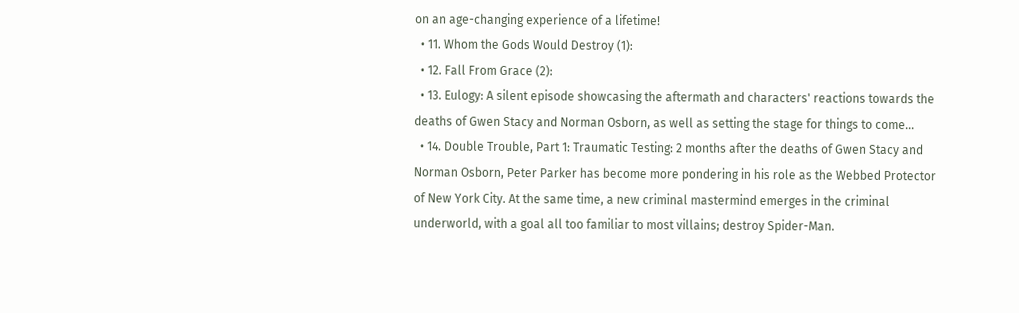on an age-changing experience of a lifetime!
  • 11. Whom the Gods Would Destroy (1):
  • 12. Fall From Grace (2):
  • 13. Eulogy: A silent episode showcasing the aftermath and characters' reactions towards the deaths of Gwen Stacy and Norman Osborn, as well as setting the stage for things to come...
  • 14. Double Trouble, Part 1: Traumatic Testing: 2 months after the deaths of Gwen Stacy and Norman Osborn, Peter Parker has become more pondering in his role as the Webbed Protector of New York City. At the same time, a new criminal mastermind emerges in the criminal underworld, with a goal all too familiar to most villains; destroy Spider-Man.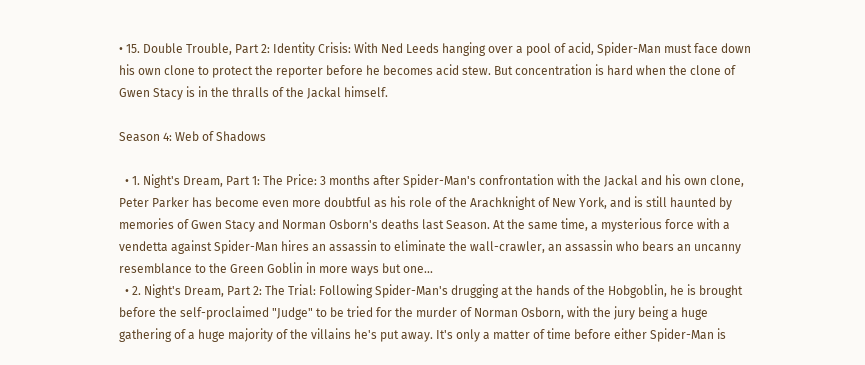• 15. Double Trouble, Part 2: Identity Crisis: With Ned Leeds hanging over a pool of acid, Spider-Man must face down his own clone to protect the reporter before he becomes acid stew. But concentration is hard when the clone of Gwen Stacy is in the thralls of the Jackal himself.

Season 4: Web of Shadows

  • 1. Night's Dream, Part 1: The Price: 3 months after Spider-Man's confrontation with the Jackal and his own clone, Peter Parker has become even more doubtful as his role of the Arachknight of New York, and is still haunted by memories of Gwen Stacy and Norman Osborn's deaths last Season. At the same time, a mysterious force with a vendetta against Spider-Man hires an assassin to eliminate the wall-crawler, an assassin who bears an uncanny resemblance to the Green Goblin in more ways but one...
  • 2. Night's Dream, Part 2: The Trial: Following Spider-Man's drugging at the hands of the Hobgoblin, he is brought before the self-proclaimed "Judge" to be tried for the murder of Norman Osborn, with the jury being a huge gathering of a huge majority of the villains he's put away. It's only a matter of time before either Spider-Man is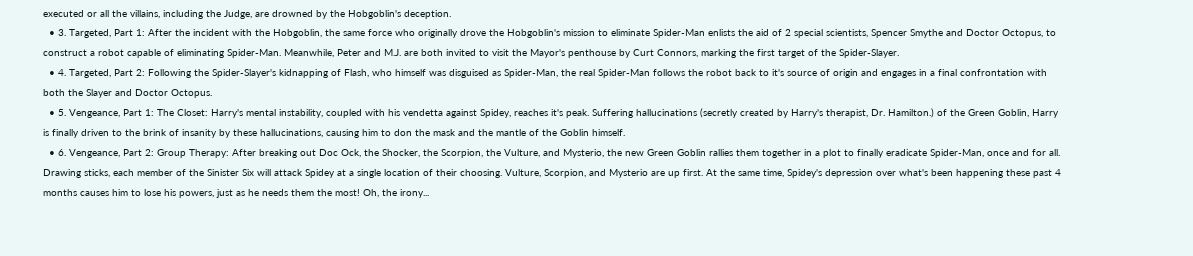executed or all the villains, including the Judge, are drowned by the Hobgoblin's deception.
  • 3. Targeted, Part 1: After the incident with the Hobgoblin, the same force who originally drove the Hobgoblin's mission to eliminate Spider-Man enlists the aid of 2 special scientists, Spencer Smythe and Doctor Octopus, to construct a robot capable of eliminating Spider-Man. Meanwhile, Peter and M.J. are both invited to visit the Mayor's penthouse by Curt Connors, marking the first target of the Spider-Slayer.
  • 4. Targeted, Part 2: Following the Spider-Slayer's kidnapping of Flash, who himself was disguised as Spider-Man, the real Spider-Man follows the robot back to it's source of origin and engages in a final confrontation with both the Slayer and Doctor Octopus.
  • 5. Vengeance, Part 1: The Closet: Harry's mental instability, coupled with his vendetta against Spidey, reaches it's peak. Suffering hallucinations (secretly created by Harry's therapist, Dr. Hamilton.) of the Green Goblin, Harry is finally driven to the brink of insanity by these hallucinations, causing him to don the mask and the mantle of the Goblin himself.
  • 6. Vengeance, Part 2: Group Therapy: After breaking out Doc Ock, the Shocker, the Scorpion, the Vulture, and Mysterio, the new Green Goblin rallies them together in a plot to finally eradicate Spider-Man, once and for all. Drawing sticks, each member of the Sinister Six will attack Spidey at a single location of their choosing. Vulture, Scorpion, and Mysterio are up first. At the same time, Spidey's depression over what's been happening these past 4 months causes him to lose his powers, just as he needs them the most! Oh, the irony...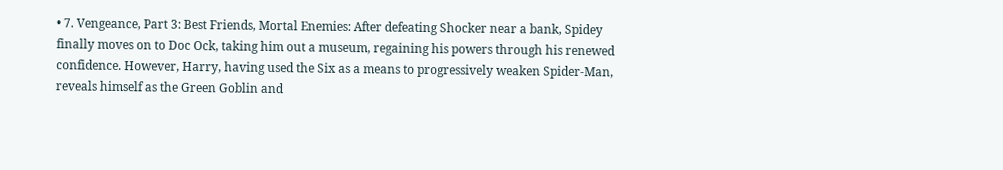• 7. Vengeance, Part 3: Best Friends, Mortal Enemies: After defeating Shocker near a bank, Spidey finally moves on to Doc Ock, taking him out a museum, regaining his powers through his renewed confidence. However, Harry, having used the Six as a means to progressively weaken Spider-Man, reveals himself as the Green Goblin and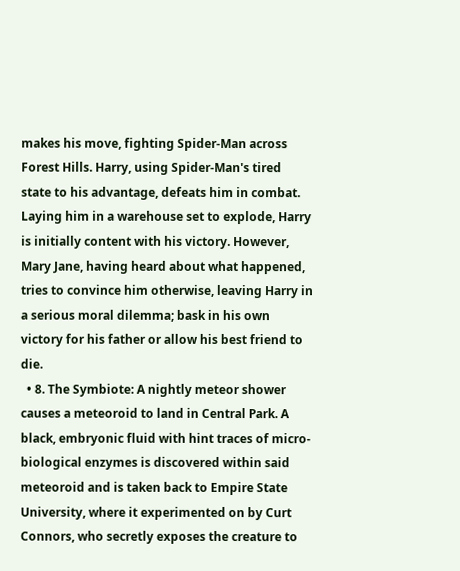makes his move, fighting Spider-Man across Forest Hills. Harry, using Spider-Man's tired state to his advantage, defeats him in combat. Laying him in a warehouse set to explode, Harry is initially content with his victory. However, Mary Jane, having heard about what happened, tries to convince him otherwise, leaving Harry in a serious moral dilemma; bask in his own victory for his father or allow his best friend to die.
  • 8. The Symbiote: A nightly meteor shower causes a meteoroid to land in Central Park. A black, embryonic fluid with hint traces of micro-biological enzymes is discovered within said meteoroid and is taken back to Empire State University, where it experimented on by Curt Connors, who secretly exposes the creature to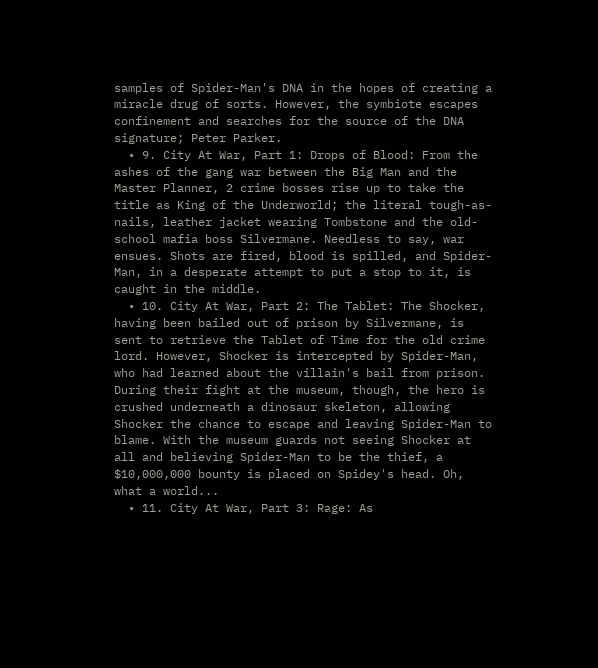samples of Spider-Man's DNA in the hopes of creating a miracle drug of sorts. However, the symbiote escapes confinement and searches for the source of the DNA signature; Peter Parker.
  • 9. City At War, Part 1: Drops of Blood: From the ashes of the gang war between the Big Man and the Master Planner, 2 crime bosses rise up to take the title as King of the Underworld; the literal tough-as-nails, leather jacket wearing Tombstone and the old-school mafia boss Silvermane. Needless to say, war ensues. Shots are fired, blood is spilled, and Spider-Man, in a desperate attempt to put a stop to it, is caught in the middle.
  • 10. City At War, Part 2: The Tablet: The Shocker, having been bailed out of prison by Silvermane, is sent to retrieve the Tablet of Time for the old crime lord. However, Shocker is intercepted by Spider-Man, who had learned about the villain's bail from prison. During their fight at the museum, though, the hero is crushed underneath a dinosaur skeleton, allowing Shocker the chance to escape and leaving Spider-Man to blame. With the museum guards not seeing Shocker at all and believing Spider-Man to be the thief, a $10,000,000 bounty is placed on Spidey's head. Oh, what a world...
  • 11. City At War, Part 3: Rage: As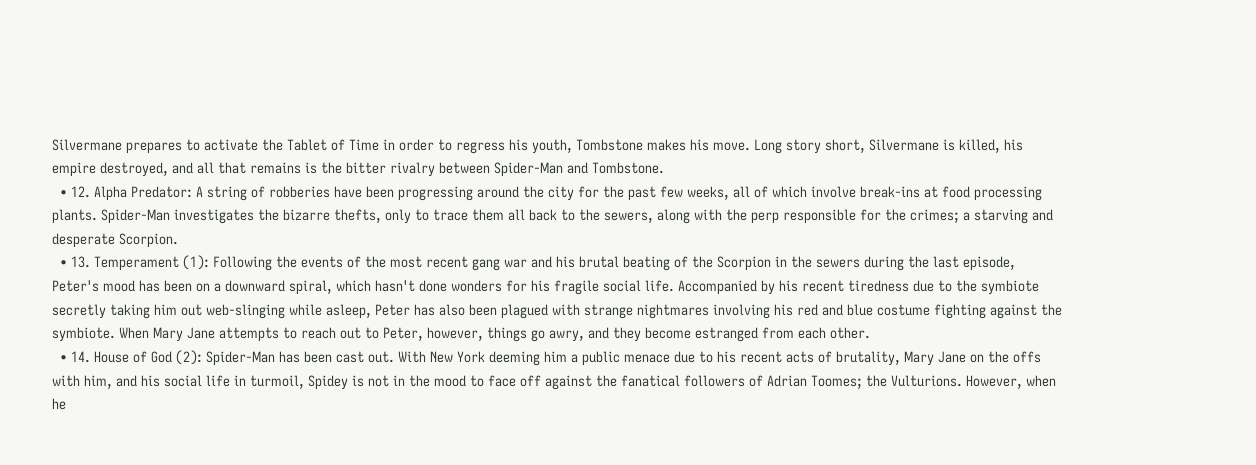Silvermane prepares to activate the Tablet of Time in order to regress his youth, Tombstone makes his move. Long story short, Silvermane is killed, his empire destroyed, and all that remains is the bitter rivalry between Spider-Man and Tombstone.
  • 12. Alpha Predator: A string of robberies have been progressing around the city for the past few weeks, all of which involve break-ins at food processing plants. Spider-Man investigates the bizarre thefts, only to trace them all back to the sewers, along with the perp responsible for the crimes; a starving and desperate Scorpion.
  • 13. Temperament (1): Following the events of the most recent gang war and his brutal beating of the Scorpion in the sewers during the last episode, Peter's mood has been on a downward spiral, which hasn't done wonders for his fragile social life. Accompanied by his recent tiredness due to the symbiote secretly taking him out web-slinging while asleep, Peter has also been plagued with strange nightmares involving his red and blue costume fighting against the symbiote. When Mary Jane attempts to reach out to Peter, however, things go awry, and they become estranged from each other.
  • 14. House of God (2): Spider-Man has been cast out. With New York deeming him a public menace due to his recent acts of brutality, Mary Jane on the offs with him, and his social life in turmoil, Spidey is not in the mood to face off against the fanatical followers of Adrian Toomes; the Vulturions. However, when he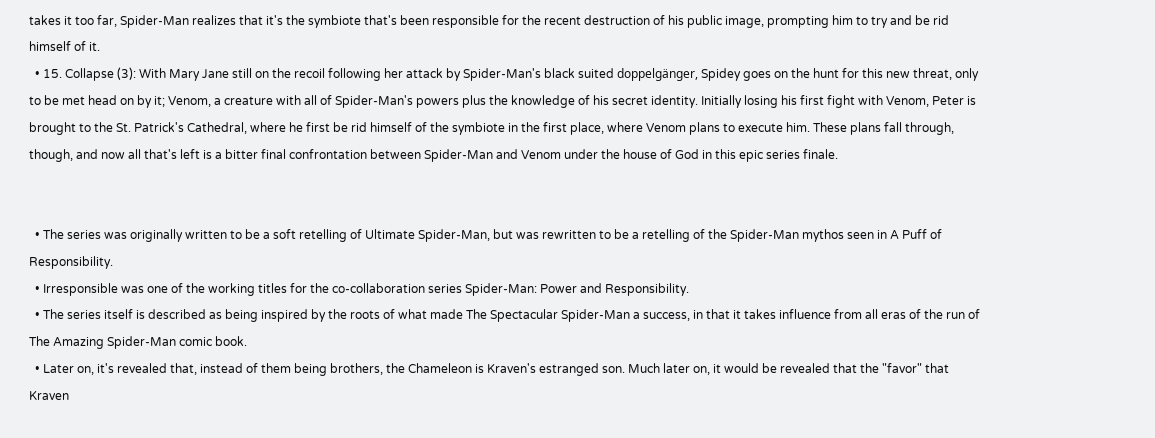takes it too far, Spider-Man realizes that it's the symbiote that's been responsible for the recent destruction of his public image, prompting him to try and be rid himself of it.
  • 15. Collapse (3): With Mary Jane still on the recoil following her attack by Spider-Man's black suited doppelgänger, Spidey goes on the hunt for this new threat, only to be met head on by it; Venom, a creature with all of Spider-Man's powers plus the knowledge of his secret identity. Initially losing his first fight with Venom, Peter is brought to the St. Patrick's Cathedral, where he first be rid himself of the symbiote in the first place, where Venom plans to execute him. These plans fall through, though, and now all that's left is a bitter final confrontation between Spider-Man and Venom under the house of God in this epic series finale.


  • The series was originally written to be a soft retelling of Ultimate Spider-Man, but was rewritten to be a retelling of the Spider-Man mythos seen in A Puff of Responsibility.
  • Irresponsible was one of the working titles for the co-collaboration series Spider-Man: Power and Responsibility.
  • The series itself is described as being inspired by the roots of what made The Spectacular Spider-Man a success, in that it takes influence from all eras of the run of The Amazing Spider-Man comic book.
  • Later on, it's revealed that, instead of them being brothers, the Chameleon is Kraven's estranged son. Much later on, it would be revealed that the "favor" that Kraven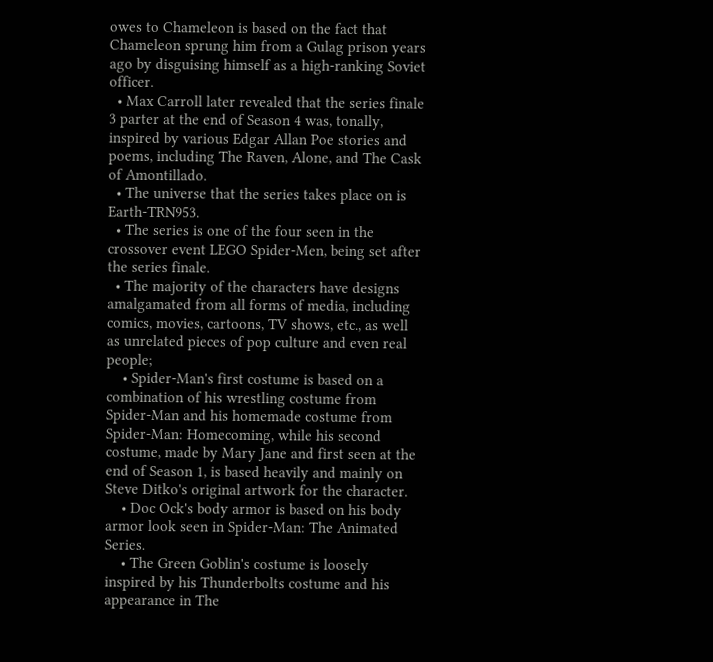owes to Chameleon is based on the fact that Chameleon sprung him from a Gulag prison years ago by disguising himself as a high-ranking Soviet officer.
  • Max Carroll later revealed that the series finale 3 parter at the end of Season 4 was, tonally, inspired by various Edgar Allan Poe stories and poems, including The Raven, Alone, and The Cask of Amontillado.
  • The universe that the series takes place on is Earth-TRN953.
  • The series is one of the four seen in the crossover event LEGO Spider-Men, being set after the series finale.
  • The majority of the characters have designs amalgamated from all forms of media, including comics, movies, cartoons, TV shows, etc., as well as unrelated pieces of pop culture and even real people;
    • Spider-Man's first costume is based on a combination of his wrestling costume from Spider-Man and his homemade costume from Spider-Man: Homecoming, while his second costume, made by Mary Jane and first seen at the end of Season 1, is based heavily and mainly on Steve Ditko's original artwork for the character.
    • Doc Ock's body armor is based on his body armor look seen in Spider-Man: The Animated Series.
    • The Green Goblin's costume is loosely inspired by his Thunderbolts costume and his appearance in The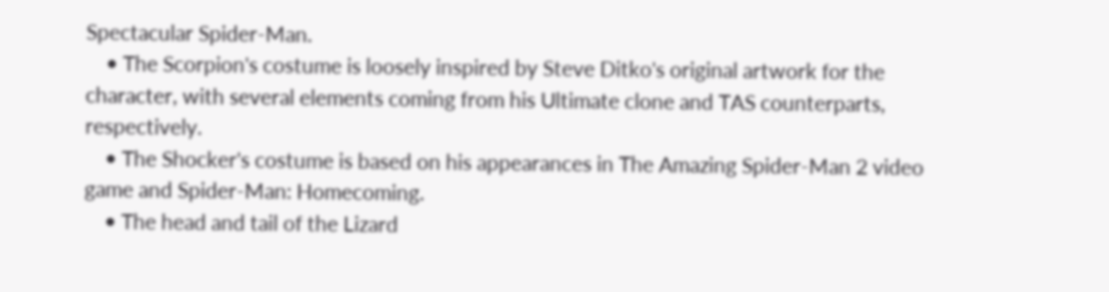Spectacular Spider-Man.
    • The Scorpion's costume is loosely inspired by Steve Ditko's original artwork for the character, with several elements coming from his Ultimate clone and TAS counterparts, respectively.
    • The Shocker's costume is based on his appearances in The Amazing Spider-Man 2 video game and Spider-Man: Homecoming.
    • The head and tail of the Lizard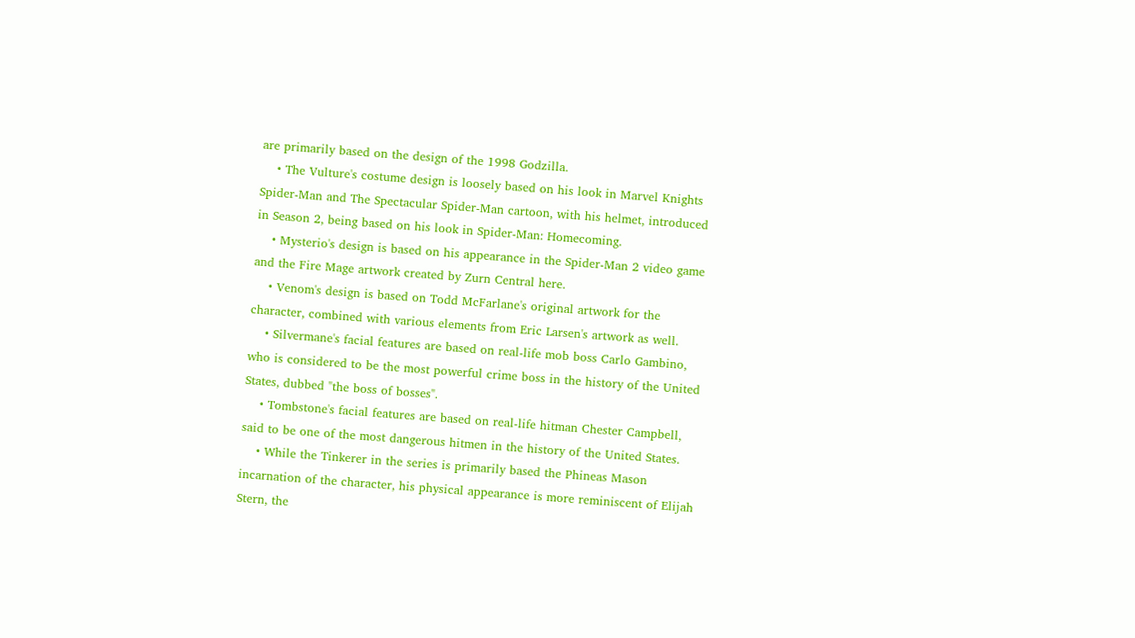are primarily based on the design of the 1998 Godzilla.
    • The Vulture's costume design is loosely based on his look in Marvel Knights Spider-Man and The Spectacular Spider-Man cartoon, with his helmet, introduced in Season 2, being based on his look in Spider-Man: Homecoming.
    • Mysterio's design is based on his appearance in the Spider-Man 2 video game and the Fire Mage artwork created by Zurn Central here.
    • Venom's design is based on Todd McFarlane's original artwork for the character, combined with various elements from Eric Larsen's artwork as well.
    • Silvermane's facial features are based on real-life mob boss Carlo Gambino, who is considered to be the most powerful crime boss in the history of the United States, dubbed "the boss of bosses".
    • Tombstone's facial features are based on real-life hitman Chester Campbell, said to be one of the most dangerous hitmen in the history of the United States.
    • While the Tinkerer in the series is primarily based the Phineas Mason incarnation of the character, his physical appearance is more reminiscent of Elijah Stern, the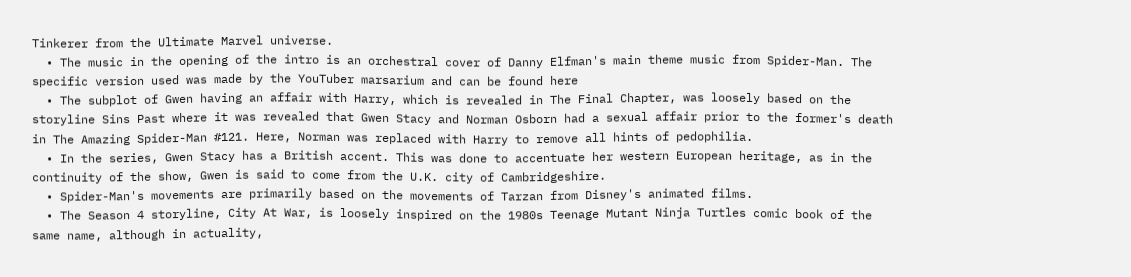Tinkerer from the Ultimate Marvel universe.
  • The music in the opening of the intro is an orchestral cover of Danny Elfman's main theme music from Spider-Man. The specific version used was made by the YouTuber marsarium and can be found here
  • The subplot of Gwen having an affair with Harry, which is revealed in The Final Chapter, was loosely based on the storyline Sins Past where it was revealed that Gwen Stacy and Norman Osborn had a sexual affair prior to the former's death in The Amazing Spider-Man #121. Here, Norman was replaced with Harry to remove all hints of pedophilia.
  • In the series, Gwen Stacy has a British accent. This was done to accentuate her western European heritage, as in the continuity of the show, Gwen is said to come from the U.K. city of Cambridgeshire.
  • Spider-Man's movements are primarily based on the movements of Tarzan from Disney's animated films.
  • The Season 4 storyline, City At War, is loosely inspired on the 1980s Teenage Mutant Ninja Turtles comic book of the same name, although in actuality,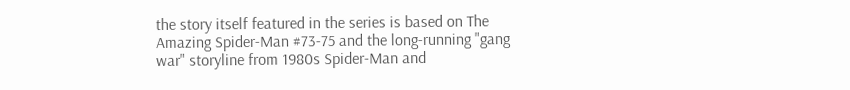the story itself featured in the series is based on The Amazing Spider-Man #73-75 and the long-running "gang war" storyline from 1980s Spider-Man and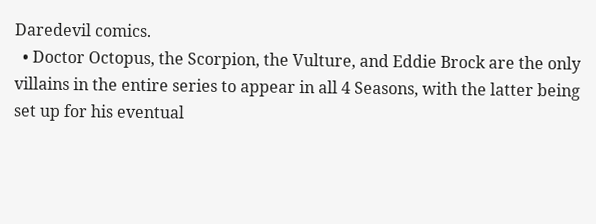Daredevil comics.
  • Doctor Octopus, the Scorpion, the Vulture, and Eddie Brock are the only villains in the entire series to appear in all 4 Seasons, with the latter being set up for his eventual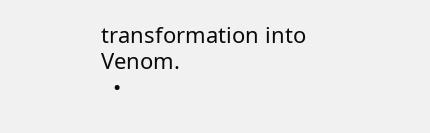transformation into Venom.
  •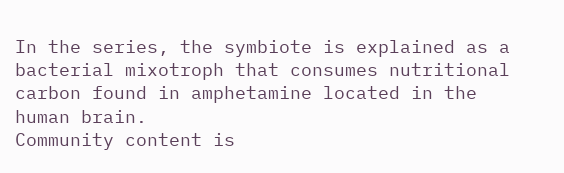In the series, the symbiote is explained as a bacterial mixotroph that consumes nutritional carbon found in amphetamine located in the human brain.
Community content is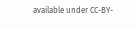available under CC-BY-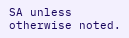SA unless otherwise noted.